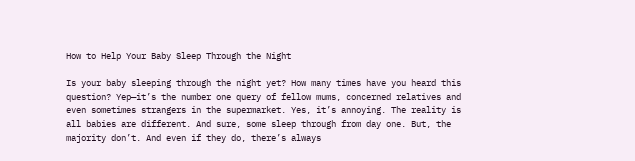How to Help Your Baby Sleep Through the Night

Is your baby sleeping through the night yet? How many times have you heard this question? Yep—it’s the number one query of fellow mums, concerned relatives and even sometimes strangers in the supermarket. Yes, it’s annoying. The reality is all babies are different. And sure, some sleep through from day one. But, the majority don’t. And even if they do, there’s always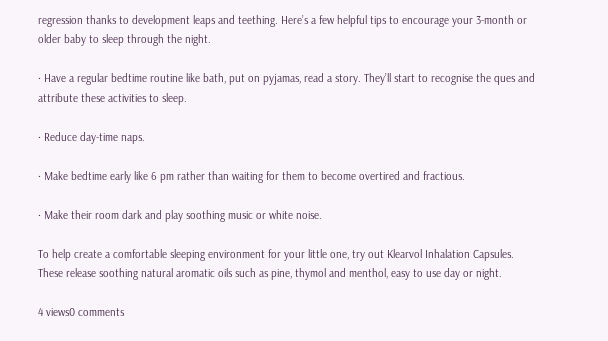regression thanks to development leaps and teething. Here’s a few helpful tips to encourage your 3-month or older baby to sleep through the night.

· Have a regular bedtime routine like bath, put on pyjamas, read a story. They’ll start to recognise the ques and attribute these activities to sleep.

· Reduce day-time naps.

· Make bedtime early like 6 pm rather than waiting for them to become overtired and fractious.

· Make their room dark and play soothing music or white noise.

To help create a comfortable sleeping environment for your little one, try out Klearvol Inhalation Capsules. These release soothing natural aromatic oils such as pine, thymol and menthol, easy to use day or night.

4 views0 comments